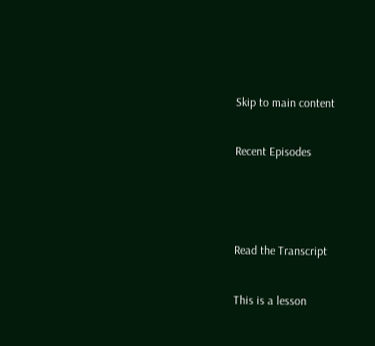Skip to main content

Recent Episodes



Read the Transcript

This is a lesson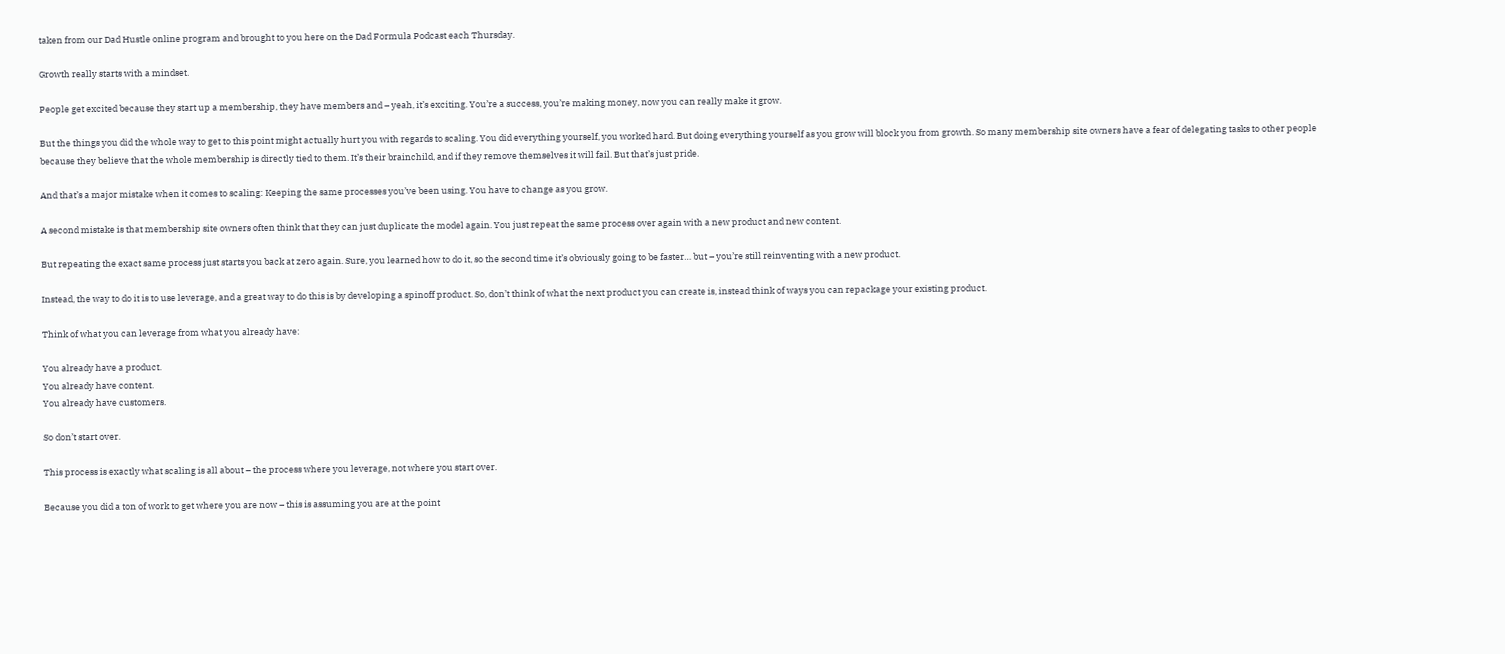taken from our Dad Hustle online program and brought to you here on the Dad Formula Podcast each Thursday.

Growth really starts with a mindset.

People get excited because they start up a membership, they have members and – yeah, it’s exciting. You’re a success, you’re making money, now you can really make it grow.

But the things you did the whole way to get to this point might actually hurt you with regards to scaling. You did everything yourself, you worked hard. But doing everything yourself as you grow will block you from growth. So many membership site owners have a fear of delegating tasks to other people because they believe that the whole membership is directly tied to them. It’s their brainchild, and if they remove themselves it will fail. But that’s just pride.

And that’s a major mistake when it comes to scaling: Keeping the same processes you’ve been using. You have to change as you grow.

A second mistake is that membership site owners often think that they can just duplicate the model again. You just repeat the same process over again with a new product and new content.

But repeating the exact same process just starts you back at zero again. Sure, you learned how to do it, so the second time it’s obviously going to be faster… but – you’re still reinventing with a new product.

Instead, the way to do it is to use leverage, and a great way to do this is by developing a spinoff product. So, don’t think of what the next product you can create is, instead think of ways you can repackage your existing product.

Think of what you can leverage from what you already have:

You already have a product.
You already have content.
You already have customers.

So don’t start over.

This process is exactly what scaling is all about – the process where you leverage, not where you start over.

Because you did a ton of work to get where you are now – this is assuming you are at the point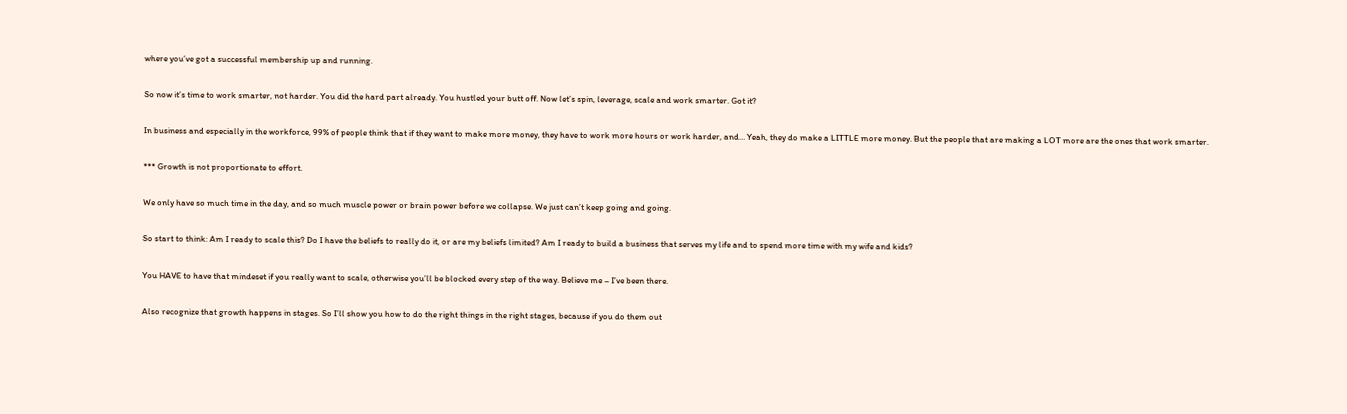where you’ve got a successful membership up and running.

So now it’s time to work smarter, not harder. You did the hard part already. You hustled your butt off. Now let’s spin, leverage, scale and work smarter. Got it?

In business and especially in the workforce, 99% of people think that if they want to make more money, they have to work more hours or work harder, and… Yeah, they do make a LITTLE more money. But the people that are making a LOT more are the ones that work smarter.

*** Growth is not proportionate to effort.

We only have so much time in the day, and so much muscle power or brain power before we collapse. We just can’t keep going and going.

So start to think: Am I ready to scale this? Do I have the beliefs to really do it, or are my beliefs limited? Am I ready to build a business that serves my life and to spend more time with my wife and kids?

You HAVE to have that mindeset if you really want to scale, otherwise you’ll be blocked every step of the way. Believe me – I’ve been there.

Also recognize that growth happens in stages. So I’ll show you how to do the right things in the right stages, because if you do them out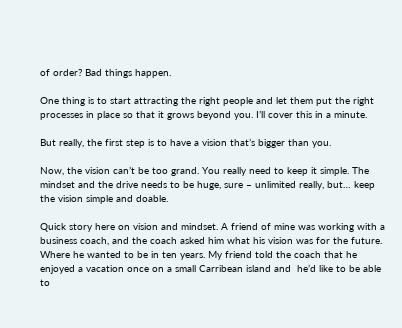of order? Bad things happen.

One thing is to start attracting the right people and let them put the right processes in place so that it grows beyond you. I’ll cover this in a minute.

But really, the first step is to have a vision that’s bigger than you.

Now, the vision can’t be too grand. You really need to keep it simple. The mindset and the drive needs to be huge, sure – unlimited really, but… keep the vision simple and doable.

Quick story here on vision and mindset. A friend of mine was working with a business coach, and the coach asked him what his vision was for the future. Where he wanted to be in ten years. My friend told the coach that he enjoyed a vacation once on a small Carribean island and  he’d like to be able to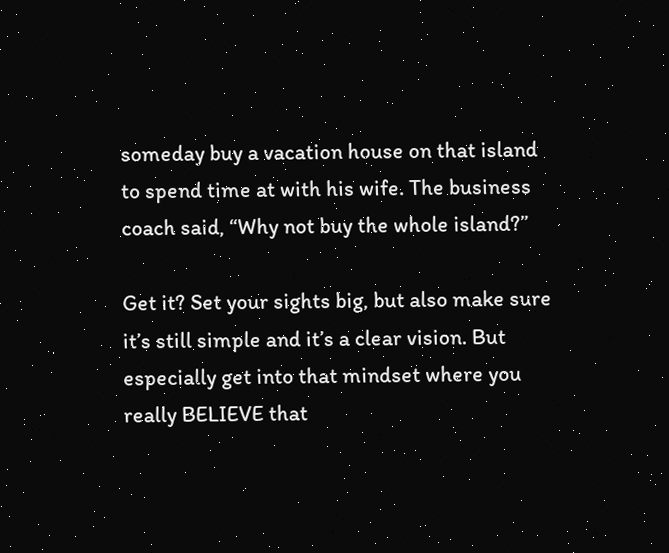someday buy a vacation house on that island to spend time at with his wife. The business coach said, “Why not buy the whole island?”

Get it? Set your sights big, but also make sure it’s still simple and it’s a clear vision. But especially get into that mindset where you really BELIEVE that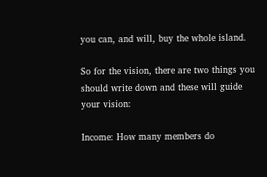you can, and will, buy the whole island.

So for the vision, there are two things you should write down and these will guide your vision:

Income: How many members do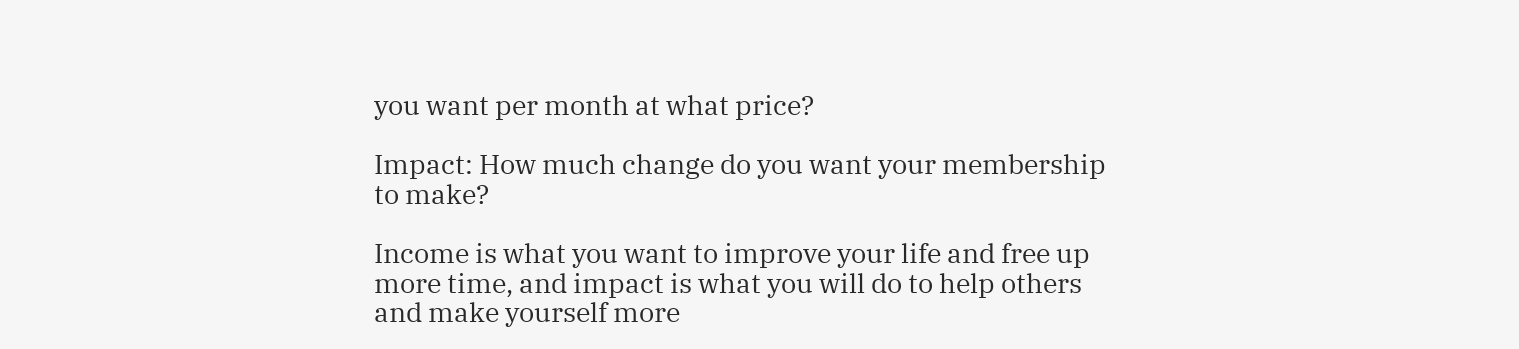you want per month at what price?

Impact: How much change do you want your membership to make?

Income is what you want to improve your life and free up more time, and impact is what you will do to help others and make yourself more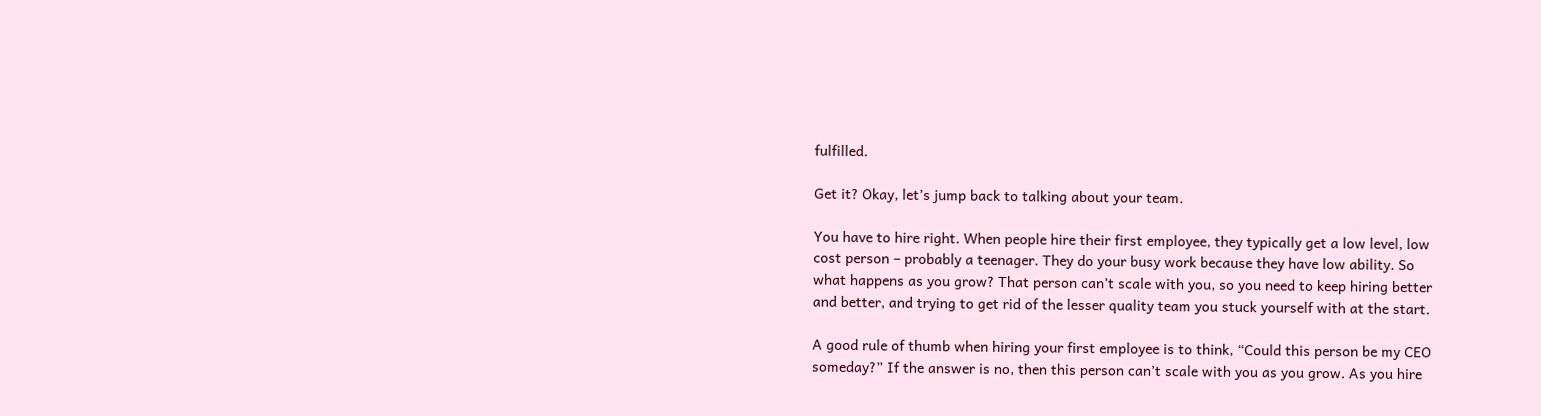fulfilled.

Get it? Okay, let’s jump back to talking about your team.

You have to hire right. When people hire their first employee, they typically get a low level, low cost person – probably a teenager. They do your busy work because they have low ability. So what happens as you grow? That person can’t scale with you, so you need to keep hiring better and better, and trying to get rid of the lesser quality team you stuck yourself with at the start.

A good rule of thumb when hiring your first employee is to think, “Could this person be my CEO someday?” If the answer is no, then this person can’t scale with you as you grow. As you hire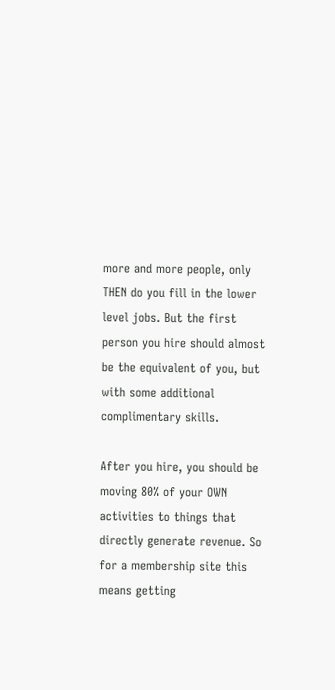more and more people, only THEN do you fill in the lower level jobs. But the first person you hire should almost be the equivalent of you, but with some additional complimentary skills.

After you hire, you should be moving 80% of your OWN activities to things that directly generate revenue. So for a membership site this means getting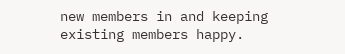new members in and keeping existing members happy.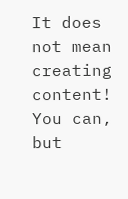It does not mean creating content! You can, but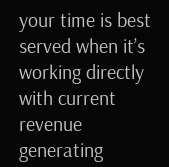your time is best served when it’s working directly with current revenue generating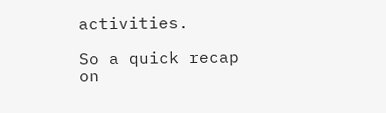activities.

So a quick recap on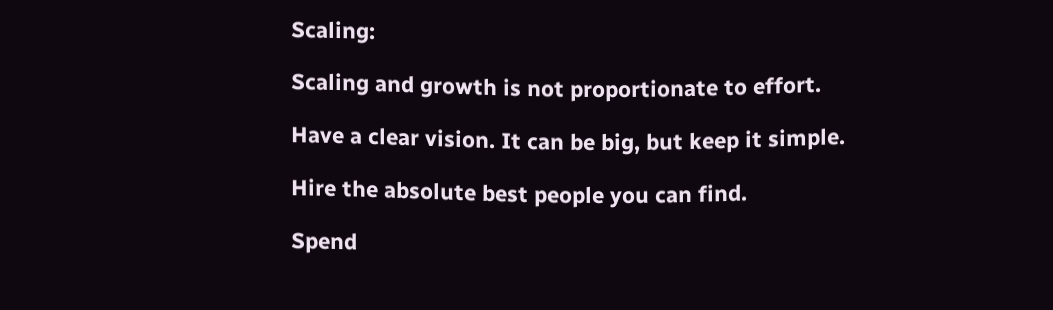Scaling:

Scaling and growth is not proportionate to effort.

Have a clear vision. It can be big, but keep it simple.

Hire the absolute best people you can find.

Spend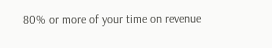80% or more of your time on revenue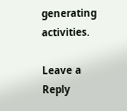generating activities.

Leave a Reply